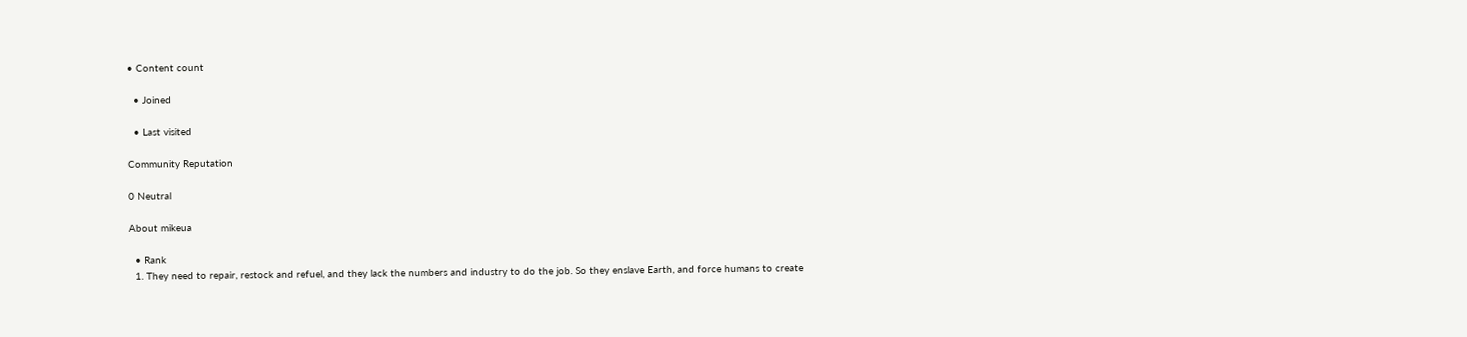• Content count

  • Joined

  • Last visited

Community Reputation

0 Neutral

About mikeua

  • Rank
  1. They need to repair, restock and refuel, and they lack the numbers and industry to do the job. So they enslave Earth, and force humans to create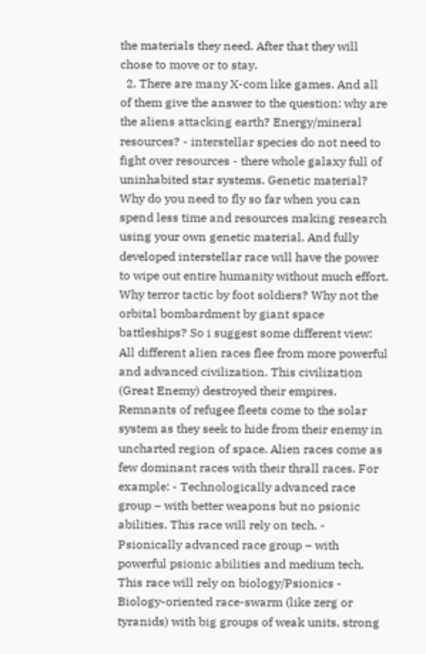the materials they need. After that they will chose to move or to stay.
  2. There are many X-com like games. And all of them give the answer to the question: why are the aliens attacking earth? Energy/mineral resources? - interstellar species do not need to fight over resources - there whole galaxy full of uninhabited star systems. Genetic material? Why do you need to fly so far when you can spend less time and resources making research using your own genetic material. And fully developed interstellar race will have the power to wipe out entire humanity without much effort. Why terror tactic by foot soldiers? Why not the orbital bombardment by giant space battleships? So i suggest some different view: All different alien races flee from more powerful and advanced civilization. This civilization (Great Enemy) destroyed their empires. Remnants of refugee fleets come to the solar system as they seek to hide from their enemy in uncharted region of space. Alien races come as few dominant races with their thrall races. For example: - Technologically advanced race group – with better weapons but no psionic abilities. This race will rely on tech. - Psionically advanced race group – with powerful psionic abilities and medium tech. This race will rely on biology/Psionics - Biology-oriented race-swarm (like zerg or tyranids) with big groups of weak units, strong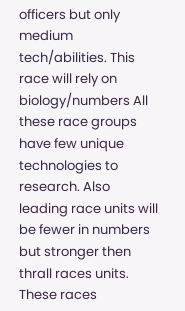officers but only medium tech/abilities. This race will rely on biology/numbers All these race groups have few unique technologies to research. Also leading race units will be fewer in numbers but stronger then thrall races units. These races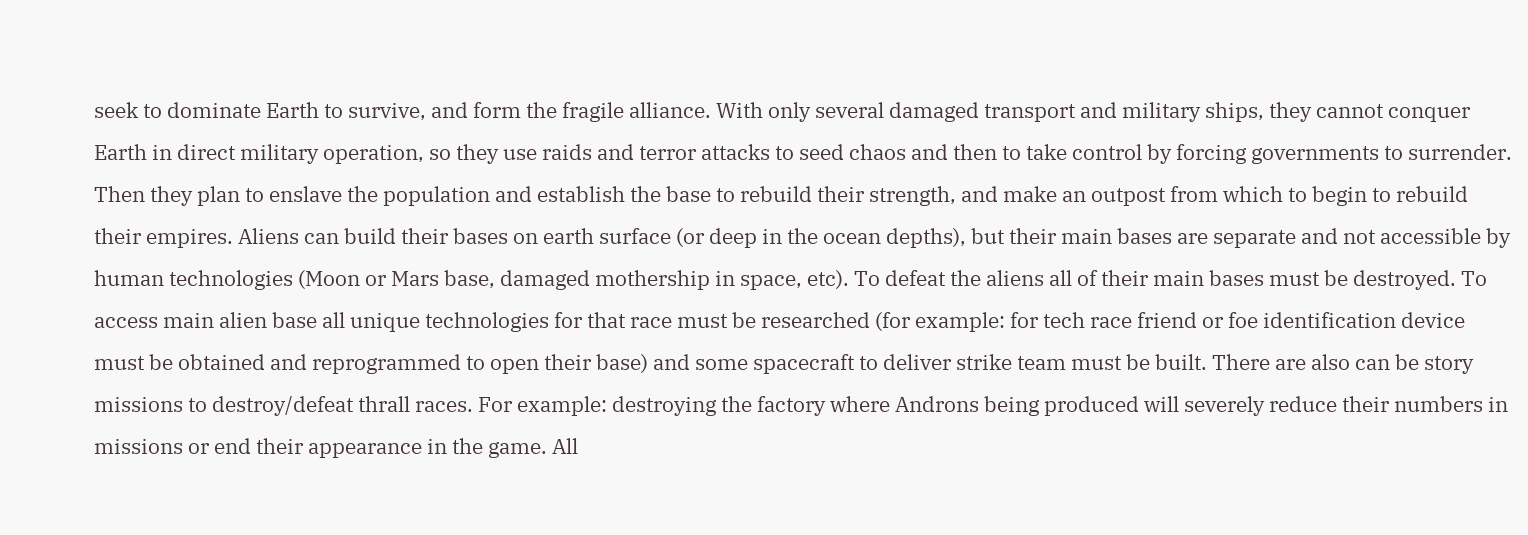seek to dominate Earth to survive, and form the fragile alliance. With only several damaged transport and military ships, they cannot conquer Earth in direct military operation, so they use raids and terror attacks to seed chaos and then to take control by forcing governments to surrender. Then they plan to enslave the population and establish the base to rebuild their strength, and make an outpost from which to begin to rebuild their empires. Aliens can build their bases on earth surface (or deep in the ocean depths), but their main bases are separate and not accessible by human technologies (Moon or Mars base, damaged mothership in space, etc). To defeat the aliens all of their main bases must be destroyed. To access main alien base all unique technologies for that race must be researched (for example: for tech race friend or foe identification device must be obtained and reprogrammed to open their base) and some spacecraft to deliver strike team must be built. There are also can be story missions to destroy/defeat thrall races. For example: destroying the factory where Androns being produced will severely reduce their numbers in missions or end their appearance in the game. All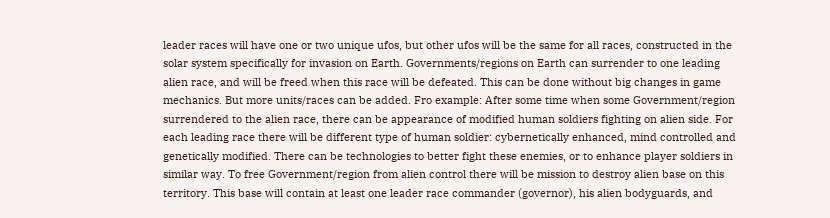leader races will have one or two unique ufos, but other ufos will be the same for all races, constructed in the solar system specifically for invasion on Earth. Governments/regions on Earth can surrender to one leading alien race, and will be freed when this race will be defeated. This can be done without big changes in game mechanics. But more units/races can be added. Fro example: After some time when some Government/region surrendered to the alien race, there can be appearance of modified human soldiers fighting on alien side. For each leading race there will be different type of human soldier: cybernetically enhanced, mind controlled and genetically modified. There can be technologies to better fight these enemies, or to enhance player soldiers in similar way. To free Government/region from alien control there will be mission to destroy alien base on this territory. This base will contain at least one leader race commander (governor), his alien bodyguards, and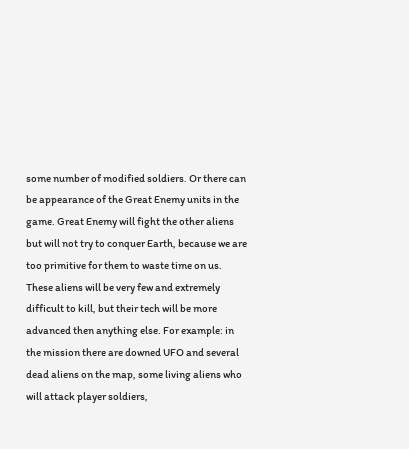some number of modified soldiers. Or there can be appearance of the Great Enemy units in the game. Great Enemy will fight the other aliens but will not try to conquer Earth, because we are too primitive for them to waste time on us. These aliens will be very few and extremely difficult to kill, but their tech will be more advanced then anything else. For example: in the mission there are downed UFO and several dead aliens on the map, some living aliens who will attack player soldiers,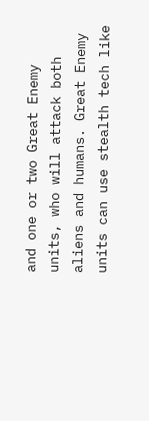and one or two Great Enemy units, who will attack both aliens and humans. Great Enemy units can use stealth tech like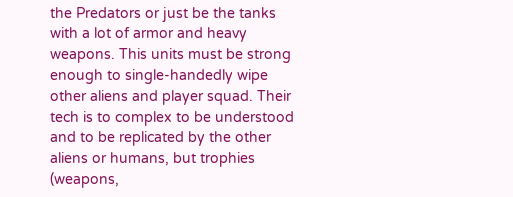the Predators or just be the tanks with a lot of armor and heavy weapons. This units must be strong enough to single-handedly wipe other aliens and player squad. Their tech is to complex to be understood and to be replicated by the other aliens or humans, but trophies (weapons,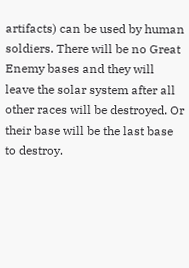artifacts) can be used by human soldiers. There will be no Great Enemy bases and they will leave the solar system after all other races will be destroyed. Or their base will be the last base to destroy.